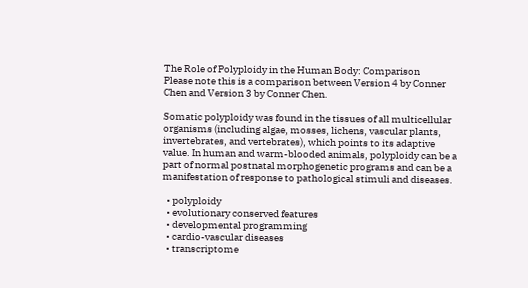The Role of Polyploidy in the Human Body: Comparison
Please note this is a comparison between Version 4 by Conner Chen and Version 3 by Conner Chen.

Somatic polyploidy was found in the tissues of all multicellular organisms (including algae, mosses, lichens, vascular plants, invertebrates, and vertebrates), which points to its adaptive value. In human and warm-blooded animals, polyploidy can be a part of normal postnatal morphogenetic programs and can be a manifestation of response to pathological stimuli and diseases.

  • polyploidy
  • evolutionary conserved features
  • developmental programming
  • cardio-vascular diseases
  • transcriptome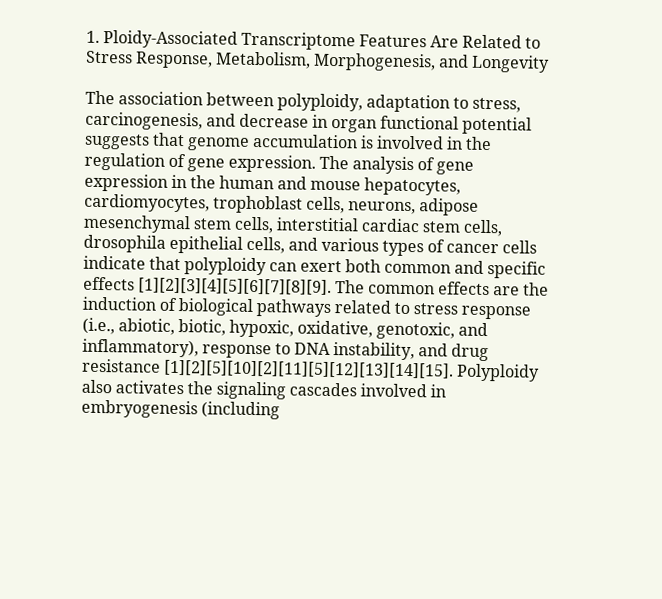1. Ploidy-Associated Transcriptome Features Are Related to Stress Response, Metabolism, Morphogenesis, and Longevity

The association between polyploidy, adaptation to stress, carcinogenesis, and decrease in organ functional potential suggests that genome accumulation is involved in the regulation of gene expression. The analysis of gene expression in the human and mouse hepatocytes, cardiomyocytes, trophoblast cells, neurons, adipose mesenchymal stem cells, interstitial cardiac stem cells, drosophila epithelial cells, and various types of cancer cells indicate that polyploidy can exert both common and specific effects [1][2][3][4][5][6][7][8][9]. The common effects are the induction of biological pathways related to stress response (i.e., abiotic, biotic, hypoxic, oxidative, genotoxic, and inflammatory), response to DNA instability, and drug resistance [1][2][5][10][2][11][5][12][13][14][15]. Polyploidy also activates the signaling cascades involved in embryogenesis (including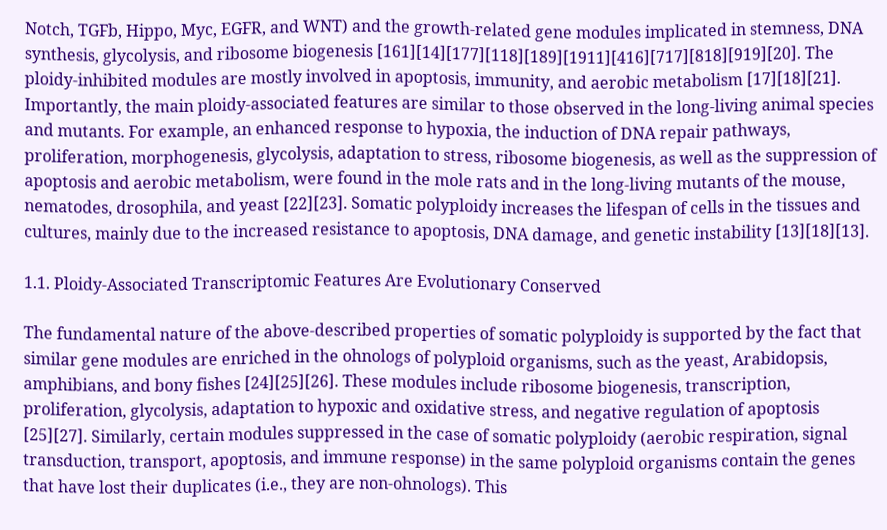Notch, TGFb, Hippo, Myc, EGFR, and WNT) and the growth-related gene modules implicated in stemness, DNA synthesis, glycolysis, and ribosome biogenesis [161][14][177][118][189][1911][416][717][818][919][20]. The ploidy-inhibited modules are mostly involved in apoptosis, immunity, and aerobic metabolism [17][18][21]. Importantly, the main ploidy-associated features are similar to those observed in the long-living animal species and mutants. For example, an enhanced response to hypoxia, the induction of DNA repair pathways, proliferation, morphogenesis, glycolysis, adaptation to stress, ribosome biogenesis, as well as the suppression of apoptosis and aerobic metabolism, were found in the mole rats and in the long-living mutants of the mouse, nematodes, drosophila, and yeast [22][23]. Somatic polyploidy increases the lifespan of cells in the tissues and cultures, mainly due to the increased resistance to apoptosis, DNA damage, and genetic instability [13][18][13].

1.1. Ploidy-Associated Transcriptomic Features Are Evolutionary Conserved

The fundamental nature of the above-described properties of somatic polyploidy is supported by the fact that similar gene modules are enriched in the ohnologs of polyploid organisms, such as the yeast, Arabidopsis, amphibians, and bony fishes [24][25][26]. These modules include ribosome biogenesis, transcription, proliferation, glycolysis, adaptation to hypoxic and oxidative stress, and negative regulation of apoptosis [25][27]. Similarly, certain modules suppressed in the case of somatic polyploidy (aerobic respiration, signal transduction, transport, apoptosis, and immune response) in the same polyploid organisms contain the genes that have lost their duplicates (i.e., they are non-ohnologs). This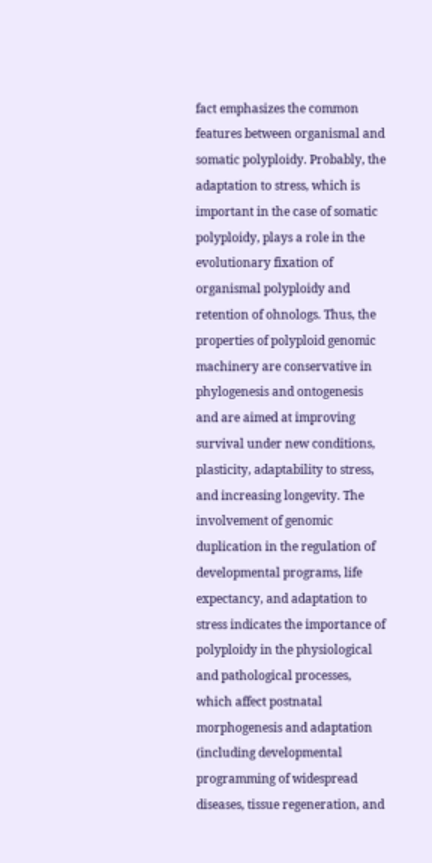fact emphasizes the common features between organismal and somatic polyploidy. Probably, the adaptation to stress, which is important in the case of somatic polyploidy, plays a role in the evolutionary fixation of organismal polyploidy and retention of ohnologs. Thus, the properties of polyploid genomic machinery are conservative in phylogenesis and ontogenesis and are aimed at improving survival under new conditions, plasticity, adaptability to stress, and increasing longevity. The involvement of genomic duplication in the regulation of developmental programs, life expectancy, and adaptation to stress indicates the importance of polyploidy in the physiological and pathological processes, which affect postnatal morphogenesis and adaptation (including developmental programming of widespread diseases, tissue regeneration, and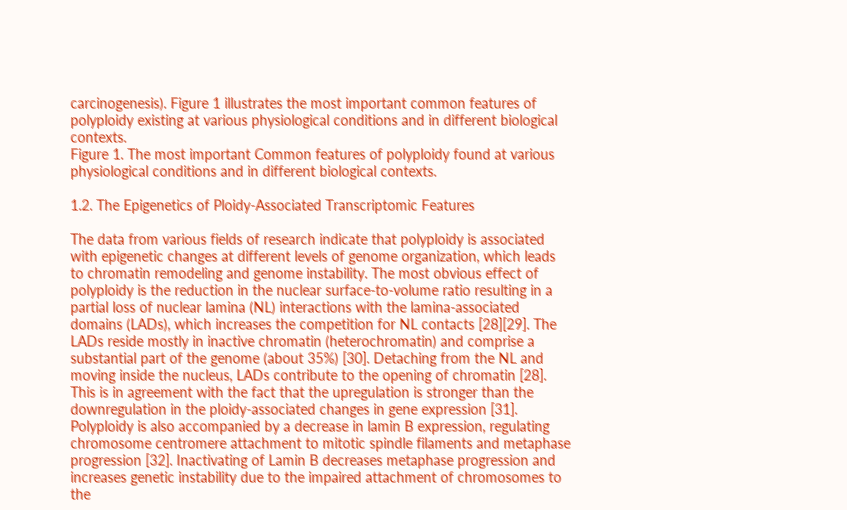carcinogenesis). Figure 1 illustrates the most important common features of polyploidy existing at various physiological conditions and in different biological contexts.
Figure 1. The most important Common features of polyploidy found at various physiological conditions and in different biological contexts.

1.2. The Epigenetics of Ploidy-Associated Transcriptomic Features

The data from various fields of research indicate that polyploidy is associated with epigenetic changes at different levels of genome organization, which leads to chromatin remodeling and genome instability. The most obvious effect of polyploidy is the reduction in the nuclear surface-to-volume ratio resulting in a partial loss of nuclear lamina (NL) interactions with the lamina-associated domains (LADs), which increases the competition for NL contacts [28][29]. The LADs reside mostly in inactive chromatin (heterochromatin) and comprise a substantial part of the genome (about 35%) [30]. Detaching from the NL and moving inside the nucleus, LADs contribute to the opening of chromatin [28]. This is in agreement with the fact that the upregulation is stronger than the downregulation in the ploidy-associated changes in gene expression [31]. Polyploidy is also accompanied by a decrease in lamin B expression, regulating chromosome centromere attachment to mitotic spindle filaments and metaphase progression [32]. Inactivating of Lamin B decreases metaphase progression and increases genetic instability due to the impaired attachment of chromosomes to the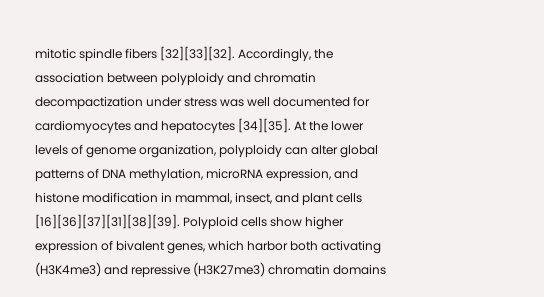mitotic spindle fibers [32][33][32]. Accordingly, the association between polyploidy and chromatin decompactization under stress was well documented for cardiomyocytes and hepatocytes [34][35]. At the lower levels of genome organization, polyploidy can alter global patterns of DNA methylation, microRNA expression, and histone modification in mammal, insect, and plant cells [16][36][37][31][38][39]. Polyploid cells show higher expression of bivalent genes, which harbor both activating (H3K4me3) and repressive (H3K27me3) chromatin domains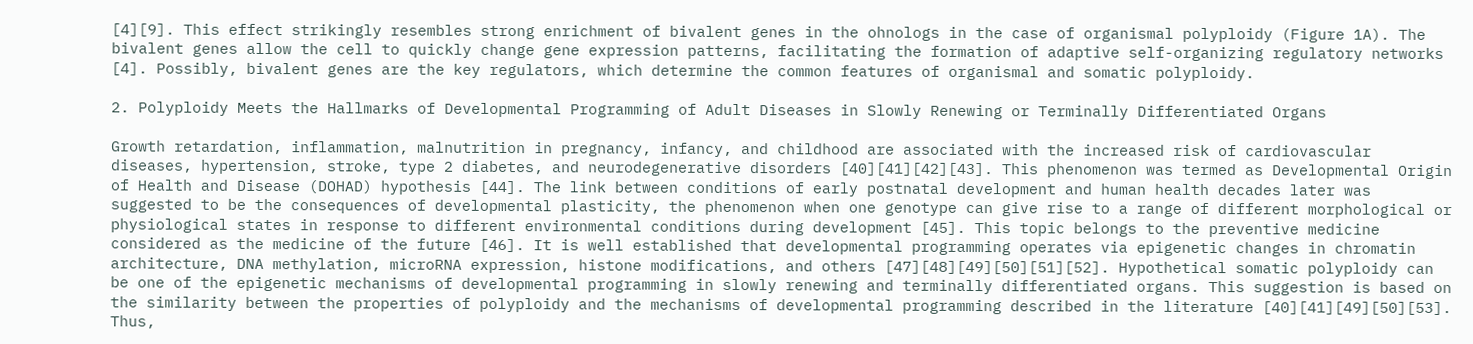[4][9]. This effect strikingly resembles strong enrichment of bivalent genes in the ohnologs in the case of organismal polyploidy (Figure 1A). The bivalent genes allow the cell to quickly change gene expression patterns, facilitating the formation of adaptive self-organizing regulatory networks [4]. Possibly, bivalent genes are the key regulators, which determine the common features of organismal and somatic polyploidy.

2. Polyploidy Meets the Hallmarks of Developmental Programming of Adult Diseases in Slowly Renewing or Terminally Differentiated Organs

Growth retardation, inflammation, malnutrition in pregnancy, infancy, and childhood are associated with the increased risk of cardiovascular diseases, hypertension, stroke, type 2 diabetes, and neurodegenerative disorders [40][41][42][43]. This phenomenon was termed as Developmental Origin of Health and Disease (DOHAD) hypothesis [44]. The link between conditions of early postnatal development and human health decades later was suggested to be the consequences of developmental plasticity, the phenomenon when one genotype can give rise to a range of different morphological or physiological states in response to different environmental conditions during development [45]. This topic belongs to the preventive medicine considered as the medicine of the future [46]. It is well established that developmental programming operates via epigenetic changes in chromatin architecture, DNA methylation, microRNA expression, histone modifications, and others [47][48][49][50][51][52]. Hypothetical somatic polyploidy can be one of the epigenetic mechanisms of developmental programming in slowly renewing and terminally differentiated organs. This suggestion is based on the similarity between the properties of polyploidy and the mechanisms of developmental programming described in the literature [40][41][49][50][53]. Thus,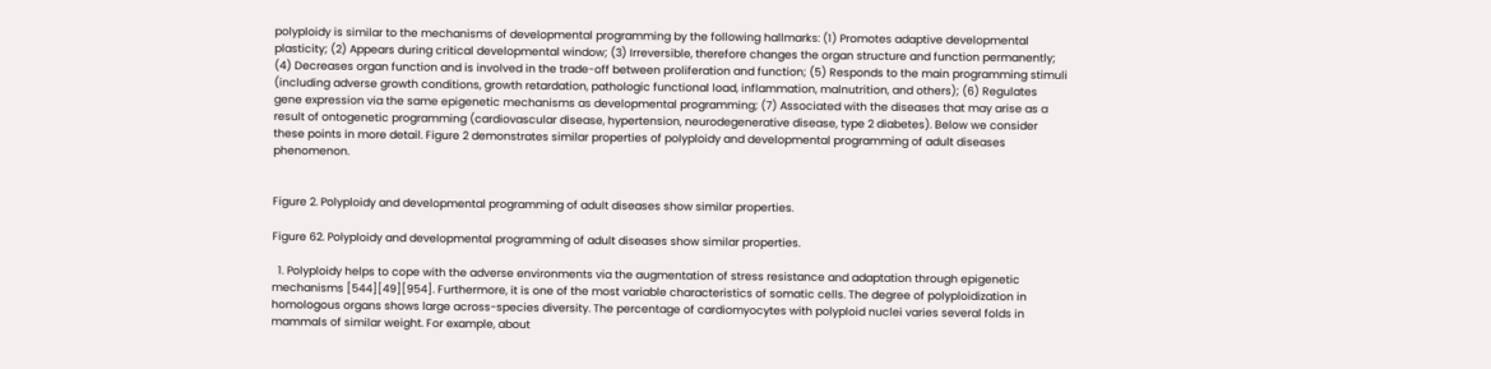polyploidy is similar to the mechanisms of developmental programming by the following hallmarks: (1) Promotes adaptive developmental plasticity; (2) Appears during critical developmental window; (3) Irreversible, therefore changes the organ structure and function permanently; (4) Decreases organ function and is involved in the trade-off between proliferation and function; (5) Responds to the main programming stimuli (including adverse growth conditions, growth retardation, pathologic functional load, inflammation, malnutrition, and others); (6) Regulates gene expression via the same epigenetic mechanisms as developmental programming; (7) Associated with the diseases that may arise as a result of ontogenetic programming (cardiovascular disease, hypertension, neurodegenerative disease, type 2 diabetes). Below we consider these points in more detail. Figure 2 demonstrates similar properties of polyploidy and developmental programming of adult diseases phenomenon.


Figure 2. Polyploidy and developmental programming of adult diseases show similar properties.

Figure 62. Polyploidy and developmental programming of adult diseases show similar properties.

  1. Polyploidy helps to cope with the adverse environments via the augmentation of stress resistance and adaptation through epigenetic mechanisms [544][49][954]. Furthermore, it is one of the most variable characteristics of somatic cells. The degree of polyploidization in homologous organs shows large across-species diversity. The percentage of cardiomyocytes with polyploid nuclei varies several folds in mammals of similar weight. For example, about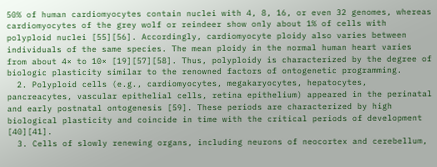50% of human cardiomyocytes contain nuclei with 4, 8, 16, or even 32 genomes, whereas cardiomyocytes of the grey wolf or reindeer show only about 1% of cells with polyploid nuclei [55][56]. Accordingly, cardiomyocyte ploidy also varies between individuals of the same species. The mean ploidy in the normal human heart varies from about 4× to 10× [19][57][58]. Thus, polyploidy is characterized by the degree of biologic plasticity similar to the renowned factors of ontogenetic programming.
  2. Polyploid cells (e.g., cardiomyocytes, megakaryocytes, hepatocytes, pancreacytes, vascular epithelial cells, retina epithelium) appeared in the perinatal and early postnatal ontogenesis [59]. These periods are characterized by high biological plasticity and coincide in time with the critical periods of development [40][41].
  3. Cells of slowly renewing organs, including neurons of neocortex and cerebellum,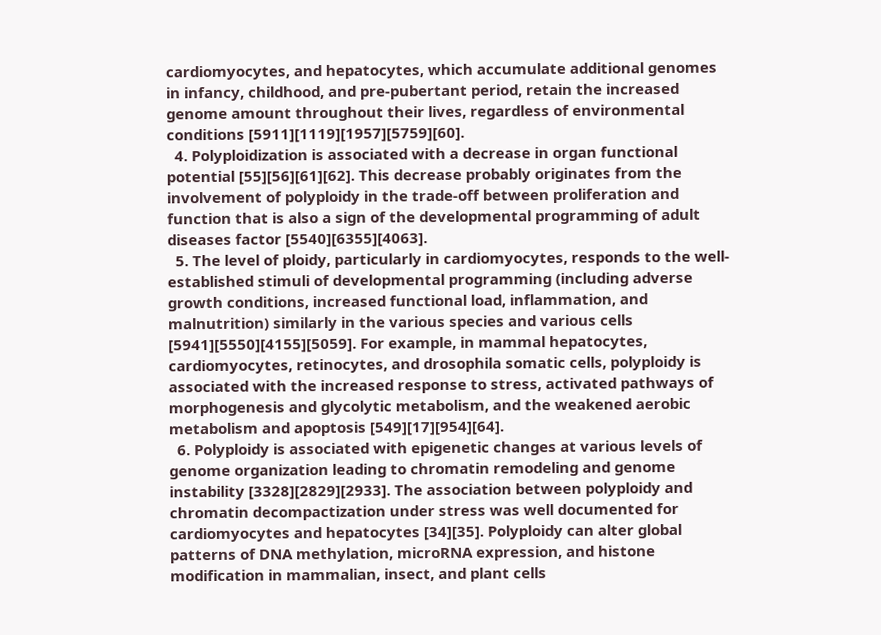cardiomyocytes, and hepatocytes, which accumulate additional genomes in infancy, childhood, and pre-pubertant period, retain the increased genome amount throughout their lives, regardless of environmental conditions [5911][1119][1957][5759][60].
  4. Polyploidization is associated with a decrease in organ functional potential [55][56][61][62]. This decrease probably originates from the involvement of polyploidy in the trade-off between proliferation and function that is also a sign of the developmental programming of adult diseases factor [5540][6355][4063].
  5. The level of ploidy, particularly in cardiomyocytes, responds to the well-established stimuli of developmental programming (including adverse growth conditions, increased functional load, inflammation, and malnutrition) similarly in the various species and various cells [5941][5550][4155][5059]. For example, in mammal hepatocytes, cardiomyocytes, retinocytes, and drosophila somatic cells, polyploidy is associated with the increased response to stress, activated pathways of morphogenesis and glycolytic metabolism, and the weakened aerobic metabolism and apoptosis [549][17][954][64].
  6. Polyploidy is associated with epigenetic changes at various levels of genome organization leading to chromatin remodeling and genome instability [3328][2829][2933]. The association between polyploidy and chromatin decompactization under stress was well documented for cardiomyocytes and hepatocytes [34][35]. Polyploidy can alter global patterns of DNA methylation, microRNA expression, and histone modification in mammalian, insect, and plant cells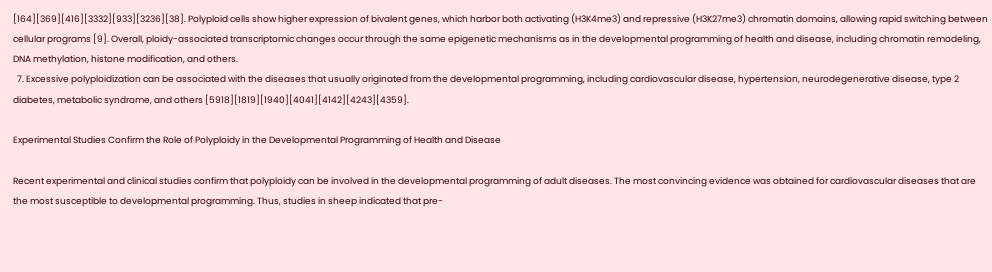[164][369][416][3332][933][3236][38]. Polyploid cells show higher expression of bivalent genes, which harbor both activating (H3K4me3) and repressive (H3K27me3) chromatin domains, allowing rapid switching between cellular programs [9]. Overall, ploidy-associated transcriptomic changes occur through the same epigenetic mechanisms as in the developmental programming of health and disease, including chromatin remodeling, DNA methylation, histone modification, and others.
  7. Excessive polyploidization can be associated with the diseases that usually originated from the developmental programming, including cardiovascular disease, hypertension, neurodegenerative disease, type 2 diabetes, metabolic syndrome, and others [5918][1819][1940][4041][4142][4243][4359].

Experimental Studies Confirm the Role of Polyploidy in the Developmental Programming of Health and Disease

Recent experimental and clinical studies confirm that polyploidy can be involved in the developmental programming of adult diseases. The most convincing evidence was obtained for cardiovascular diseases that are the most susceptible to developmental programming. Thus, studies in sheep indicated that pre-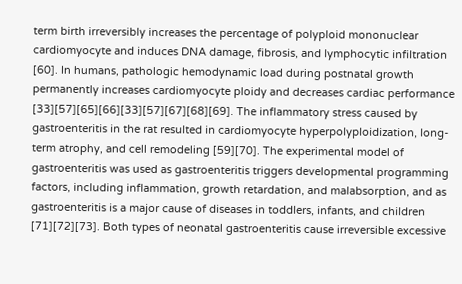term birth irreversibly increases the percentage of polyploid mononuclear cardiomyocyte and induces DNA damage, fibrosis, and lymphocytic infiltration [60]. In humans, pathologic hemodynamic load during postnatal growth permanently increases cardiomyocyte ploidy and decreases cardiac performance [33][57][65][66][33][57][67][68][69]. The inflammatory stress caused by gastroenteritis in the rat resulted in cardiomyocyte hyperpolyploidization, long-term atrophy, and cell remodeling [59][70]. The experimental model of gastroenteritis was used as gastroenteritis triggers developmental programming factors, including inflammation, growth retardation, and malabsorption, and as gastroenteritis is a major cause of diseases in toddlers, infants, and children [71][72][73]. Both types of neonatal gastroenteritis cause irreversible excessive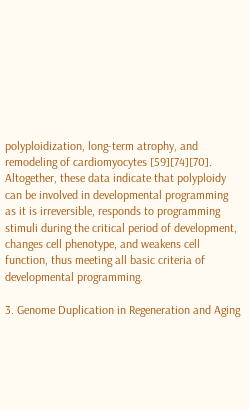polyploidization, long-term atrophy, and remodeling of cardiomyocytes [59][74][70]. Altogether, these data indicate that polyploidy can be involved in developmental programming as it is irreversible, responds to programming stimuli during the critical period of development, changes cell phenotype, and weakens cell function, thus meeting all basic criteria of developmental programming.

3. Genome Duplication in Regeneration and Aging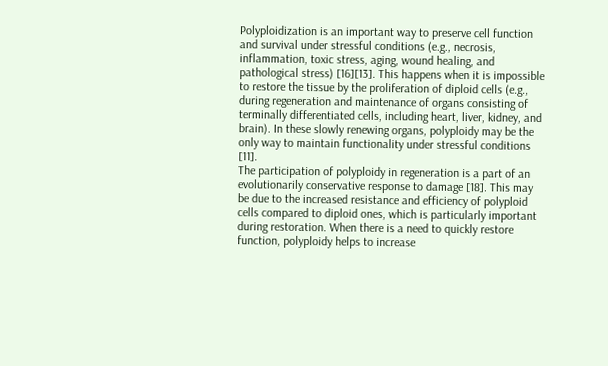Polyploidization is an important way to preserve cell function and survival under stressful conditions (e.g., necrosis, inflammation, toxic stress, aging, wound healing, and pathological stress) [16][13]. This happens when it is impossible to restore the tissue by the proliferation of diploid cells (e.g., during regeneration and maintenance of organs consisting of terminally differentiated cells, including heart, liver, kidney, and brain). In these slowly renewing organs, polyploidy may be the only way to maintain functionality under stressful conditions [11].
The participation of polyploidy in regeneration is a part of an evolutionarily conservative response to damage [18]. This may be due to the increased resistance and efficiency of polyploid cells compared to diploid ones, which is particularly important during restoration. When there is a need to quickly restore function, polyploidy helps to increase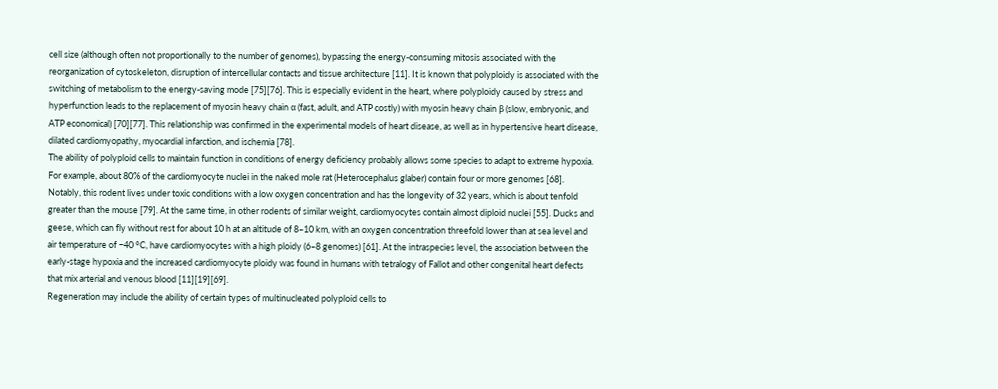cell size (although often not proportionally to the number of genomes), bypassing the energy-consuming mitosis associated with the reorganization of cytoskeleton, disruption of intercellular contacts and tissue architecture [11]. It is known that polyploidy is associated with the switching of metabolism to the energy-saving mode [75][76]. This is especially evident in the heart, where polyploidy caused by stress and hyperfunction leads to the replacement of myosin heavy chain α (fast, adult, and ATP costly) with myosin heavy chain β (slow, embryonic, and ATP economical) [70][77]. This relationship was confirmed in the experimental models of heart disease, as well as in hypertensive heart disease, dilated cardiomyopathy, myocardial infarction, and ischemia [78].
The ability of polyploid cells to maintain function in conditions of energy deficiency probably allows some species to adapt to extreme hypoxia. For example, about 80% of the cardiomyocyte nuclei in the naked mole rat (Heterocephalus glaber) contain four or more genomes [68]. Notably, this rodent lives under toxic conditions with a low oxygen concentration and has the longevity of 32 years, which is about tenfold greater than the mouse [79]. At the same time, in other rodents of similar weight, cardiomyocytes contain almost diploid nuclei [55]. Ducks and geese, which can fly without rest for about 10 h at an altitude of 8–10 km, with an oxygen concentration threefold lower than at sea level and air temperature of −40 °C, have cardiomyocytes with a high ploidy (6–8 genomes) [61]. At the intraspecies level, the association between the early-stage hypoxia and the increased cardiomyocyte ploidy was found in humans with tetralogy of Fallot and other congenital heart defects that mix arterial and venous blood [11][19][69].
Regeneration may include the ability of certain types of multinucleated polyploid cells to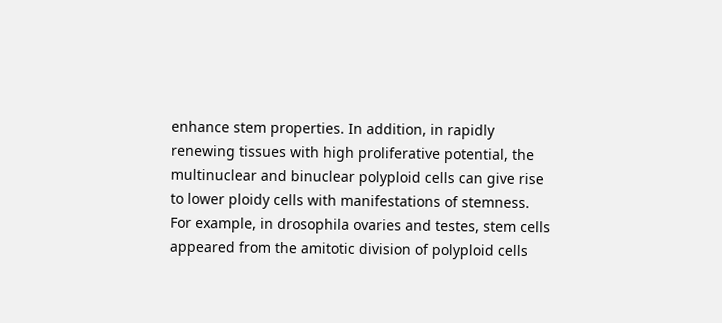enhance stem properties. In addition, in rapidly renewing tissues with high proliferative potential, the multinuclear and binuclear polyploid cells can give rise to lower ploidy cells with manifestations of stemness. For example, in drosophila ovaries and testes, stem cells appeared from the amitotic division of polyploid cells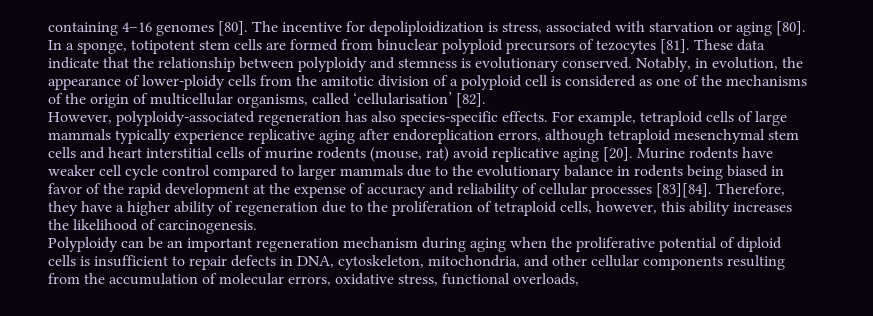containing 4–16 genomes [80]. The incentive for depoliploidization is stress, associated with starvation or aging [80]. In a sponge, totipotent stem cells are formed from binuclear polyploid precursors of tezocytes [81]. These data indicate that the relationship between polyploidy and stemness is evolutionary conserved. Notably, in evolution, the appearance of lower-ploidy cells from the amitotic division of a polyploid cell is considered as one of the mechanisms of the origin of multicellular organisms, called ‘cellularisation’ [82].
However, polyploidy-associated regeneration has also species-specific effects. For example, tetraploid cells of large mammals typically experience replicative aging after endoreplication errors, although tetraploid mesenchymal stem cells and heart interstitial cells of murine rodents (mouse, rat) avoid replicative aging [20]. Murine rodents have weaker cell cycle control compared to larger mammals due to the evolutionary balance in rodents being biased in favor of the rapid development at the expense of accuracy and reliability of cellular processes [83][84]. Therefore, they have a higher ability of regeneration due to the proliferation of tetraploid cells, however, this ability increases the likelihood of carcinogenesis.
Polyploidy can be an important regeneration mechanism during aging when the proliferative potential of diploid cells is insufficient to repair defects in DNA, cytoskeleton, mitochondria, and other cellular components resulting from the accumulation of molecular errors, oxidative stress, functional overloads,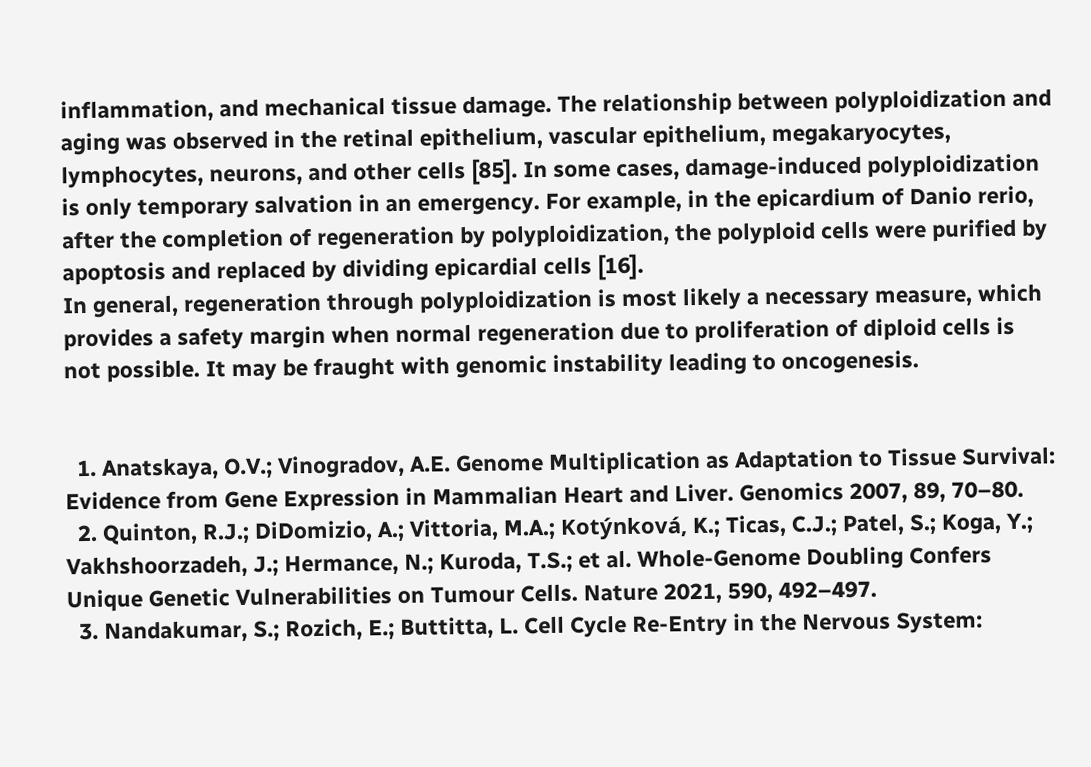inflammation, and mechanical tissue damage. The relationship between polyploidization and aging was observed in the retinal epithelium, vascular epithelium, megakaryocytes, lymphocytes, neurons, and other cells [85]. In some cases, damage-induced polyploidization is only temporary salvation in an emergency. For example, in the epicardium of Danio rerio, after the completion of regeneration by polyploidization, the polyploid cells were purified by apoptosis and replaced by dividing epicardial cells [16].
In general, regeneration through polyploidization is most likely a necessary measure, which provides a safety margin when normal regeneration due to proliferation of diploid cells is not possible. It may be fraught with genomic instability leading to oncogenesis.


  1. Anatskaya, O.V.; Vinogradov, A.E. Genome Multiplication as Adaptation to Tissue Survival: Evidence from Gene Expression in Mammalian Heart and Liver. Genomics 2007, 89, 70–80.
  2. Quinton, R.J.; DiDomizio, A.; Vittoria, M.A.; Kotýnková, K.; Ticas, C.J.; Patel, S.; Koga, Y.; Vakhshoorzadeh, J.; Hermance, N.; Kuroda, T.S.; et al. Whole-Genome Doubling Confers Unique Genetic Vulnerabilities on Tumour Cells. Nature 2021, 590, 492–497.
  3. Nandakumar, S.; Rozich, E.; Buttitta, L. Cell Cycle Re-Entry in the Nervous System: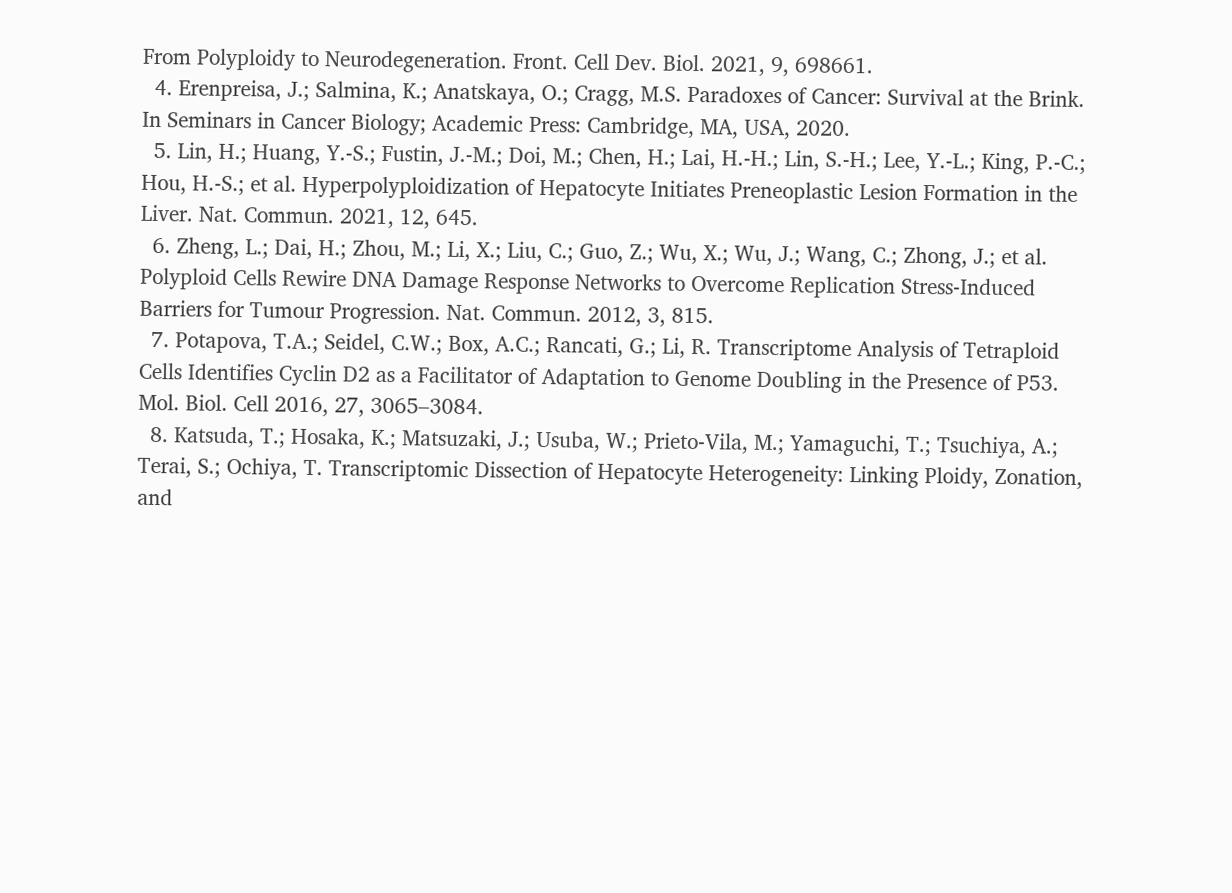From Polyploidy to Neurodegeneration. Front. Cell Dev. Biol. 2021, 9, 698661.
  4. Erenpreisa, J.; Salmina, K.; Anatskaya, O.; Cragg, M.S. Paradoxes of Cancer: Survival at the Brink. In Seminars in Cancer Biology; Academic Press: Cambridge, MA, USA, 2020.
  5. Lin, H.; Huang, Y.-S.; Fustin, J.-M.; Doi, M.; Chen, H.; Lai, H.-H.; Lin, S.-H.; Lee, Y.-L.; King, P.-C.; Hou, H.-S.; et al. Hyperpolyploidization of Hepatocyte Initiates Preneoplastic Lesion Formation in the Liver. Nat. Commun. 2021, 12, 645.
  6. Zheng, L.; Dai, H.; Zhou, M.; Li, X.; Liu, C.; Guo, Z.; Wu, X.; Wu, J.; Wang, C.; Zhong, J.; et al. Polyploid Cells Rewire DNA Damage Response Networks to Overcome Replication Stress-Induced Barriers for Tumour Progression. Nat. Commun. 2012, 3, 815.
  7. Potapova, T.A.; Seidel, C.W.; Box, A.C.; Rancati, G.; Li, R. Transcriptome Analysis of Tetraploid Cells Identifies Cyclin D2 as a Facilitator of Adaptation to Genome Doubling in the Presence of P53. Mol. Biol. Cell 2016, 27, 3065–3084.
  8. Katsuda, T.; Hosaka, K.; Matsuzaki, J.; Usuba, W.; Prieto-Vila, M.; Yamaguchi, T.; Tsuchiya, A.; Terai, S.; Ochiya, T. Transcriptomic Dissection of Hepatocyte Heterogeneity: Linking Ploidy, Zonation, and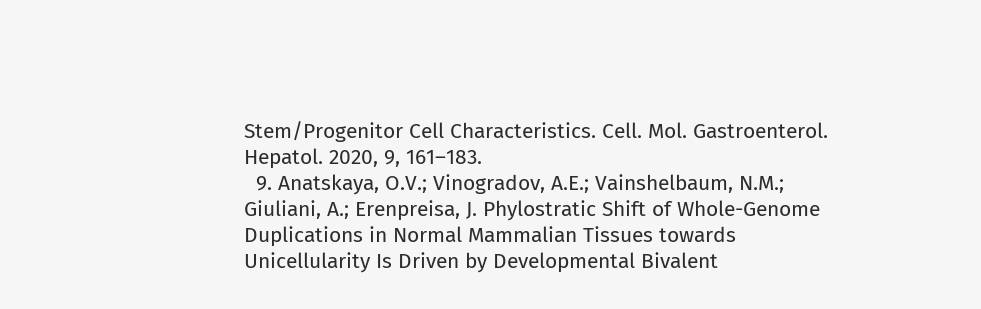Stem/Progenitor Cell Characteristics. Cell. Mol. Gastroenterol. Hepatol. 2020, 9, 161–183.
  9. Anatskaya, O.V.; Vinogradov, A.E.; Vainshelbaum, N.M.; Giuliani, A.; Erenpreisa, J. Phylostratic Shift of Whole-Genome Duplications in Normal Mammalian Tissues towards Unicellularity Is Driven by Developmental Bivalent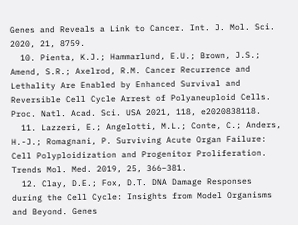Genes and Reveals a Link to Cancer. Int. J. Mol. Sci. 2020, 21, 8759.
  10. Pienta, K.J.; Hammarlund, E.U.; Brown, J.S.; Amend, S.R.; Axelrod, R.M. Cancer Recurrence and Lethality Are Enabled by Enhanced Survival and Reversible Cell Cycle Arrest of Polyaneuploid Cells. Proc. Natl. Acad. Sci. USA 2021, 118, e2020838118.
  11. Lazzeri, E.; Angelotti, M.L.; Conte, C.; Anders, H.-J.; Romagnani, P. Surviving Acute Organ Failure: Cell Polyploidization and Progenitor Proliferation. Trends Mol. Med. 2019, 25, 366–381.
  12. Clay, D.E.; Fox, D.T. DNA Damage Responses during the Cell Cycle: Insights from Model Organisms and Beyond. Genes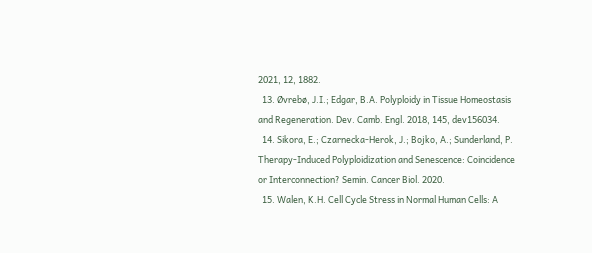2021, 12, 1882.
  13. Øvrebø, J.I.; Edgar, B.A. Polyploidy in Tissue Homeostasis and Regeneration. Dev. Camb. Engl. 2018, 145, dev156034.
  14. Sikora, E.; Czarnecka-Herok, J.; Bojko, A.; Sunderland, P. Therapy-Induced Polyploidization and Senescence: Coincidence or Interconnection? Semin. Cancer Biol. 2020.
  15. Walen, K.H. Cell Cycle Stress in Normal Human Cells: A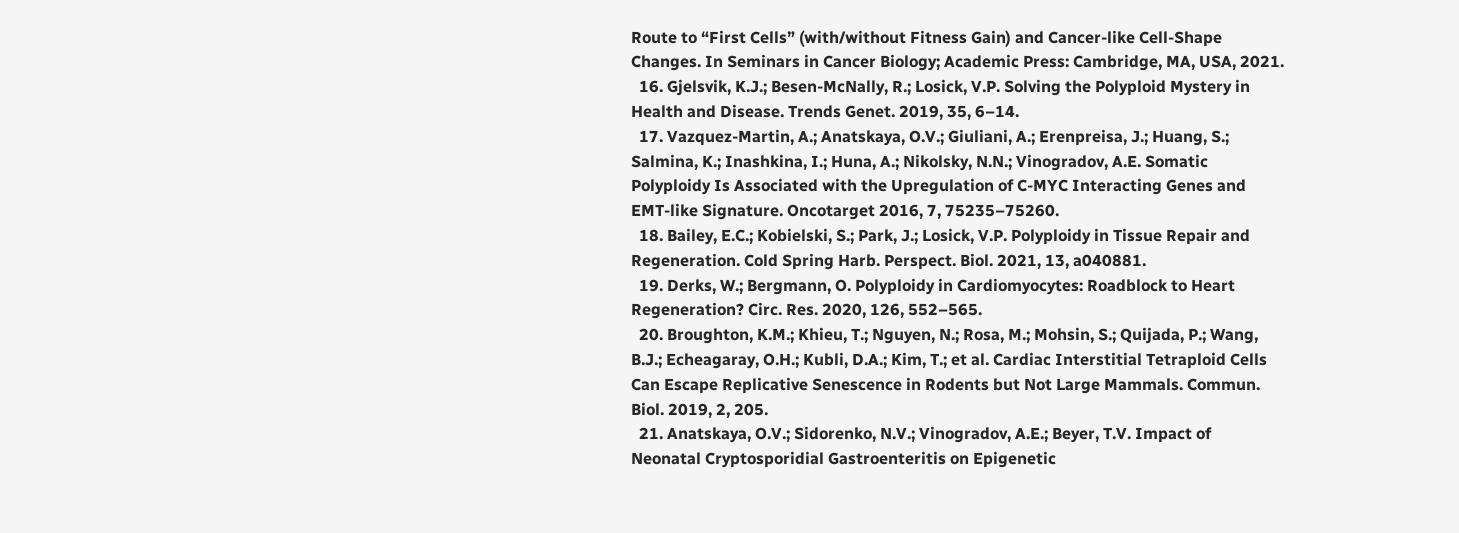Route to “First Cells” (with/without Fitness Gain) and Cancer-like Cell-Shape Changes. In Seminars in Cancer Biology; Academic Press: Cambridge, MA, USA, 2021.
  16. Gjelsvik, K.J.; Besen-McNally, R.; Losick, V.P. Solving the Polyploid Mystery in Health and Disease. Trends Genet. 2019, 35, 6–14.
  17. Vazquez-Martin, A.; Anatskaya, O.V.; Giuliani, A.; Erenpreisa, J.; Huang, S.; Salmina, K.; Inashkina, I.; Huna, A.; Nikolsky, N.N.; Vinogradov, A.E. Somatic Polyploidy Is Associated with the Upregulation of C-MYC Interacting Genes and EMT-like Signature. Oncotarget 2016, 7, 75235–75260.
  18. Bailey, E.C.; Kobielski, S.; Park, J.; Losick, V.P. Polyploidy in Tissue Repair and Regeneration. Cold Spring Harb. Perspect. Biol. 2021, 13, a040881.
  19. Derks, W.; Bergmann, O. Polyploidy in Cardiomyocytes: Roadblock to Heart Regeneration? Circ. Res. 2020, 126, 552–565.
  20. Broughton, K.M.; Khieu, T.; Nguyen, N.; Rosa, M.; Mohsin, S.; Quijada, P.; Wang, B.J.; Echeagaray, O.H.; Kubli, D.A.; Kim, T.; et al. Cardiac Interstitial Tetraploid Cells Can Escape Replicative Senescence in Rodents but Not Large Mammals. Commun. Biol. 2019, 2, 205.
  21. Anatskaya, O.V.; Sidorenko, N.V.; Vinogradov, A.E.; Beyer, T.V. Impact of Neonatal Cryptosporidial Gastroenteritis on Epigenetic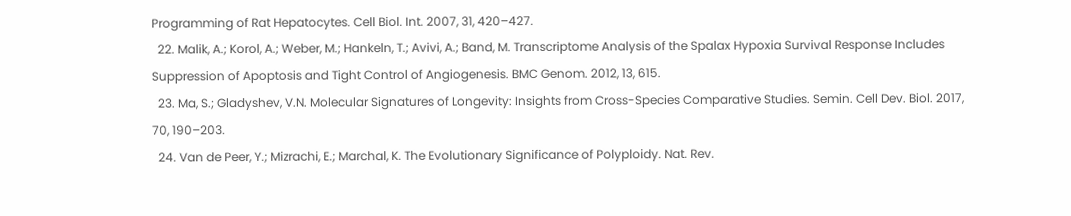Programming of Rat Hepatocytes. Cell Biol. Int. 2007, 31, 420–427.
  22. Malik, A.; Korol, A.; Weber, M.; Hankeln, T.; Avivi, A.; Band, M. Transcriptome Analysis of the Spalax Hypoxia Survival Response Includes Suppression of Apoptosis and Tight Control of Angiogenesis. BMC Genom. 2012, 13, 615.
  23. Ma, S.; Gladyshev, V.N. Molecular Signatures of Longevity: Insights from Cross-Species Comparative Studies. Semin. Cell Dev. Biol. 2017, 70, 190–203.
  24. Van de Peer, Y.; Mizrachi, E.; Marchal, K. The Evolutionary Significance of Polyploidy. Nat. Rev.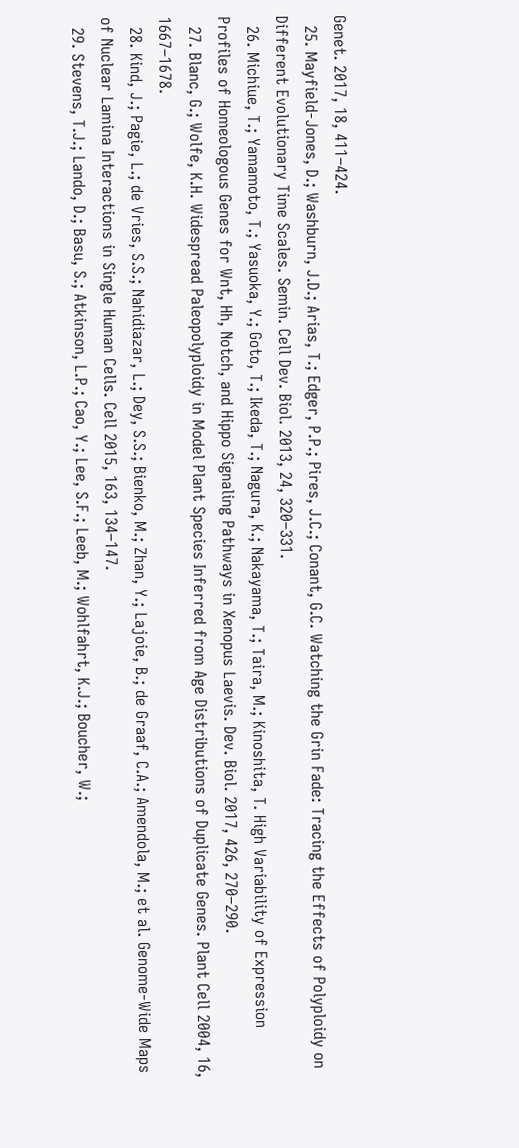Genet. 2017, 18, 411–424.
  25. Mayfield-Jones, D.; Washburn, J.D.; Arias, T.; Edger, P.P.; Pires, J.C.; Conant, G.C. Watching the Grin Fade: Tracing the Effects of Polyploidy on Different Evolutionary Time Scales. Semin. Cell Dev. Biol. 2013, 24, 320–331.
  26. Michiue, T.; Yamamoto, T.; Yasuoka, Y.; Goto, T.; Ikeda, T.; Nagura, K.; Nakayama, T.; Taira, M.; Kinoshita, T. High Variability of Expression Profiles of Homeologous Genes for Wnt, Hh, Notch, and Hippo Signaling Pathways in Xenopus Laevis. Dev. Biol. 2017, 426, 270–290.
  27. Blanc, G.; Wolfe, K.H. Widespread Paleopolyploidy in Model Plant Species Inferred from Age Distributions of Duplicate Genes. Plant Cell 2004, 16, 1667–1678.
  28. Kind, J.; Pagie, L.; de Vries, S.S.; Nahidiazar, L.; Dey, S.S.; Bienko, M.; Zhan, Y.; Lajoie, B.; de Graaf, C.A.; Amendola, M.; et al. Genome-Wide Maps of Nuclear Lamina Interactions in Single Human Cells. Cell 2015, 163, 134–147.
  29. Stevens, T.J.; Lando, D.; Basu, S.; Atkinson, L.P.; Cao, Y.; Lee, S.F.; Leeb, M.; Wohlfahrt, K.J.; Boucher, W.;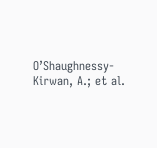O’Shaughnessy-Kirwan, A.; et al.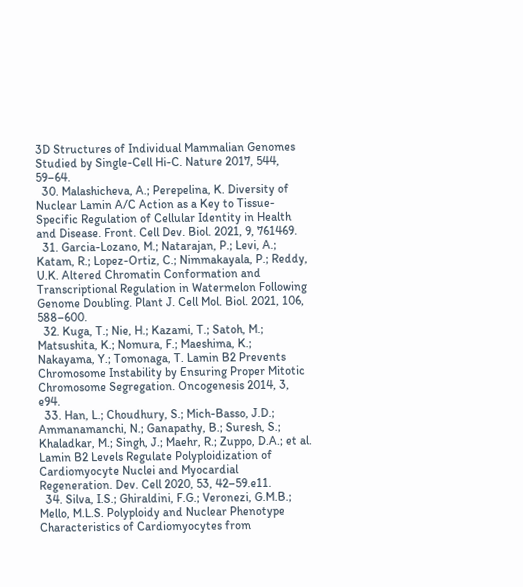3D Structures of Individual Mammalian Genomes Studied by Single-Cell Hi-C. Nature 2017, 544, 59–64.
  30. Malashicheva, A.; Perepelina, K. Diversity of Nuclear Lamin A/C Action as a Key to Tissue-Specific Regulation of Cellular Identity in Health and Disease. Front. Cell Dev. Biol. 2021, 9, 761469.
  31. Garcia-Lozano, M.; Natarajan, P.; Levi, A.; Katam, R.; Lopez-Ortiz, C.; Nimmakayala, P.; Reddy, U.K. Altered Chromatin Conformation and Transcriptional Regulation in Watermelon Following Genome Doubling. Plant J. Cell Mol. Biol. 2021, 106, 588–600.
  32. Kuga, T.; Nie, H.; Kazami, T.; Satoh, M.; Matsushita, K.; Nomura, F.; Maeshima, K.; Nakayama, Y.; Tomonaga, T. Lamin B2 Prevents Chromosome Instability by Ensuring Proper Mitotic Chromosome Segregation. Oncogenesis 2014, 3, e94.
  33. Han, L.; Choudhury, S.; Mich-Basso, J.D.; Ammanamanchi, N.; Ganapathy, B.; Suresh, S.; Khaladkar, M.; Singh, J.; Maehr, R.; Zuppo, D.A.; et al. Lamin B2 Levels Regulate Polyploidization of Cardiomyocyte Nuclei and Myocardial Regeneration. Dev. Cell 2020, 53, 42–59.e11.
  34. Silva, I.S.; Ghiraldini, F.G.; Veronezi, G.M.B.; Mello, M.L.S. Polyploidy and Nuclear Phenotype Characteristics of Cardiomyocytes from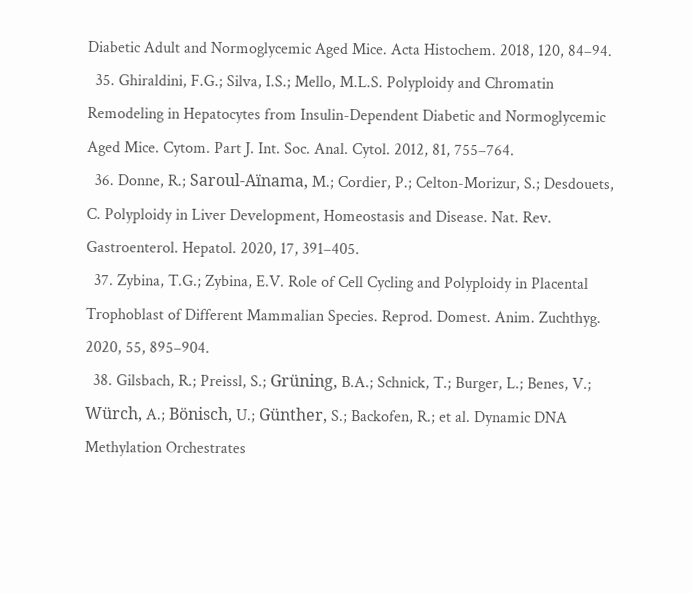Diabetic Adult and Normoglycemic Aged Mice. Acta Histochem. 2018, 120, 84–94.
  35. Ghiraldini, F.G.; Silva, I.S.; Mello, M.L.S. Polyploidy and Chromatin Remodeling in Hepatocytes from Insulin-Dependent Diabetic and Normoglycemic Aged Mice. Cytom. Part J. Int. Soc. Anal. Cytol. 2012, 81, 755–764.
  36. Donne, R.; Saroul-Aïnama, M.; Cordier, P.; Celton-Morizur, S.; Desdouets, C. Polyploidy in Liver Development, Homeostasis and Disease. Nat. Rev. Gastroenterol. Hepatol. 2020, 17, 391–405.
  37. Zybina, T.G.; Zybina, E.V. Role of Cell Cycling and Polyploidy in Placental Trophoblast of Different Mammalian Species. Reprod. Domest. Anim. Zuchthyg. 2020, 55, 895–904.
  38. Gilsbach, R.; Preissl, S.; Grüning, B.A.; Schnick, T.; Burger, L.; Benes, V.; Würch, A.; Bönisch, U.; Günther, S.; Backofen, R.; et al. Dynamic DNA Methylation Orchestrates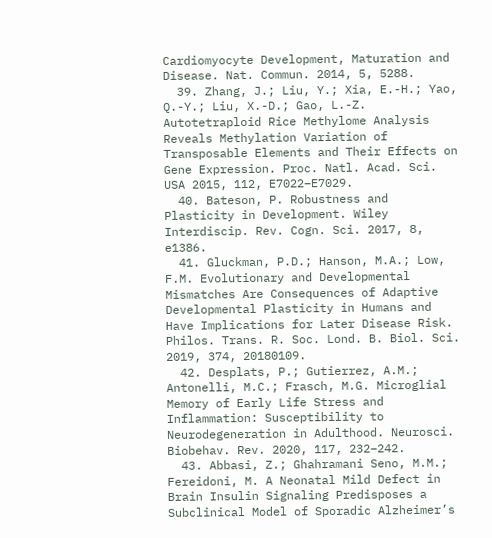Cardiomyocyte Development, Maturation and Disease. Nat. Commun. 2014, 5, 5288.
  39. Zhang, J.; Liu, Y.; Xia, E.-H.; Yao, Q.-Y.; Liu, X.-D.; Gao, L.-Z. Autotetraploid Rice Methylome Analysis Reveals Methylation Variation of Transposable Elements and Their Effects on Gene Expression. Proc. Natl. Acad. Sci. USA 2015, 112, E7022–E7029.
  40. Bateson, P. Robustness and Plasticity in Development. Wiley Interdiscip. Rev. Cogn. Sci. 2017, 8, e1386.
  41. Gluckman, P.D.; Hanson, M.A.; Low, F.M. Evolutionary and Developmental Mismatches Are Consequences of Adaptive Developmental Plasticity in Humans and Have Implications for Later Disease Risk. Philos. Trans. R. Soc. Lond. B. Biol. Sci. 2019, 374, 20180109.
  42. Desplats, P.; Gutierrez, A.M.; Antonelli, M.C.; Frasch, M.G. Microglial Memory of Early Life Stress and Inflammation: Susceptibility to Neurodegeneration in Adulthood. Neurosci. Biobehav. Rev. 2020, 117, 232–242.
  43. Abbasi, Z.; Ghahramani Seno, M.M.; Fereidoni, M. A Neonatal Mild Defect in Brain Insulin Signaling Predisposes a Subclinical Model of Sporadic Alzheimer’s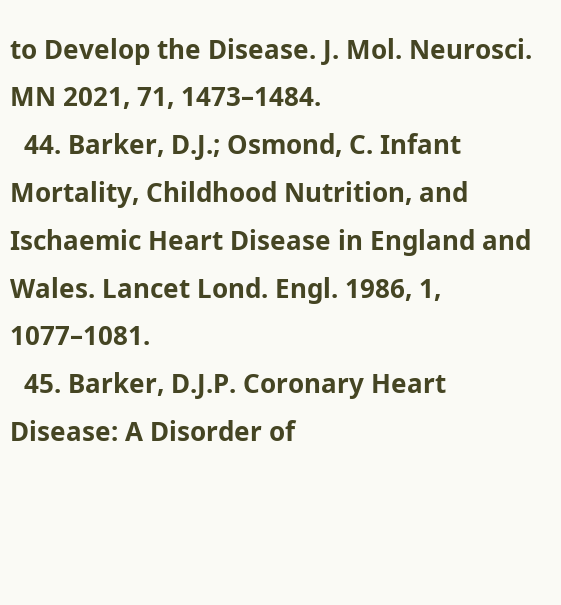to Develop the Disease. J. Mol. Neurosci. MN 2021, 71, 1473–1484.
  44. Barker, D.J.; Osmond, C. Infant Mortality, Childhood Nutrition, and Ischaemic Heart Disease in England and Wales. Lancet Lond. Engl. 1986, 1, 1077–1081.
  45. Barker, D.J.P. Coronary Heart Disease: A Disorder of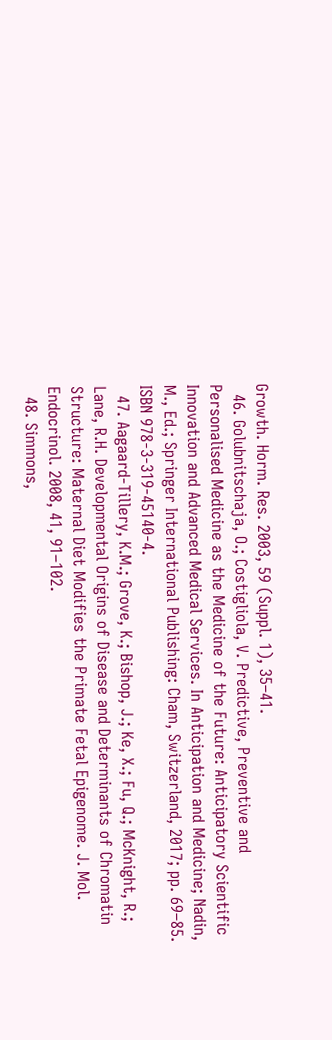Growth. Horm. Res. 2003, 59 (Suppl. 1), 35–41.
  46. Golubnitschaja, O.; Costigliola, V. Predictive, Preventive and Personalised Medicine as the Medicine of the Future: Anticipatory Scientific Innovation and Advanced Medical Services. In Anticipation and Medicine; Nadin, M., Ed.; Springer International Publishing: Cham, Switzerland, 2017; pp. 69–85. ISBN 978-3-319-45140-4.
  47. Aagaard-Tillery, K.M.; Grove, K.; Bishop, J.; Ke, X.; Fu, Q.; McKnight, R.; Lane, R.H. Developmental Origins of Disease and Determinants of Chromatin Structure: Maternal Diet Modifies the Primate Fetal Epigenome. J. Mol. Endocrinol. 2008, 41, 91–102.
  48. Simmons,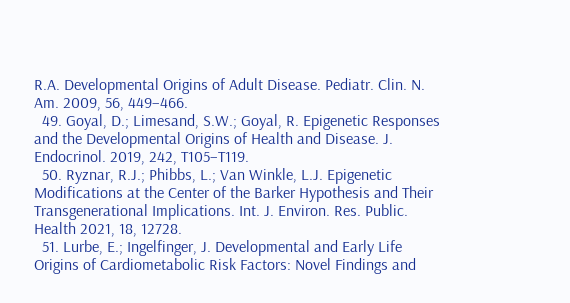R.A. Developmental Origins of Adult Disease. Pediatr. Clin. N. Am. 2009, 56, 449–466.
  49. Goyal, D.; Limesand, S.W.; Goyal, R. Epigenetic Responses and the Developmental Origins of Health and Disease. J. Endocrinol. 2019, 242, T105–T119.
  50. Ryznar, R.J.; Phibbs, L.; Van Winkle, L.J. Epigenetic Modifications at the Center of the Barker Hypothesis and Their Transgenerational Implications. Int. J. Environ. Res. Public. Health 2021, 18, 12728.
  51. Lurbe, E.; Ingelfinger, J. Developmental and Early Life Origins of Cardiometabolic Risk Factors: Novel Findings and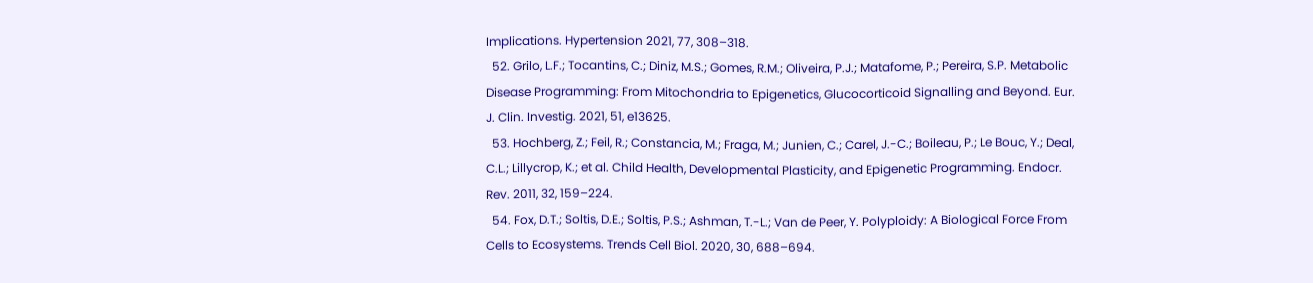Implications. Hypertension 2021, 77, 308–318.
  52. Grilo, L.F.; Tocantins, C.; Diniz, M.S.; Gomes, R.M.; Oliveira, P.J.; Matafome, P.; Pereira, S.P. Metabolic Disease Programming: From Mitochondria to Epigenetics, Glucocorticoid Signalling and Beyond. Eur. J. Clin. Investig. 2021, 51, e13625.
  53. Hochberg, Z.; Feil, R.; Constancia, M.; Fraga, M.; Junien, C.; Carel, J.-C.; Boileau, P.; Le Bouc, Y.; Deal, C.L.; Lillycrop, K.; et al. Child Health, Developmental Plasticity, and Epigenetic Programming. Endocr. Rev. 2011, 32, 159–224.
  54. Fox, D.T.; Soltis, D.E.; Soltis, P.S.; Ashman, T.-L.; Van de Peer, Y. Polyploidy: A Biological Force From Cells to Ecosystems. Trends Cell Biol. 2020, 30, 688–694.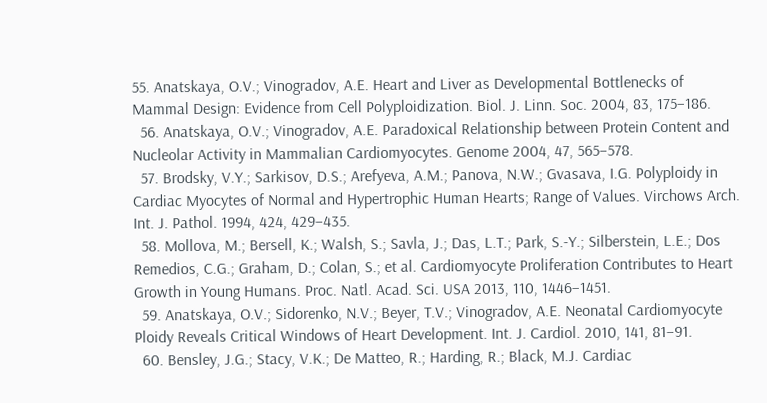55. Anatskaya, O.V.; Vinogradov, A.E. Heart and Liver as Developmental Bottlenecks of Mammal Design: Evidence from Cell Polyploidization. Biol. J. Linn. Soc. 2004, 83, 175–186.
  56. Anatskaya, O.V.; Vinogradov, A.E. Paradoxical Relationship between Protein Content and Nucleolar Activity in Mammalian Cardiomyocytes. Genome 2004, 47, 565–578.
  57. Brodsky, V.Y.; Sarkisov, D.S.; Arefyeva, A.M.; Panova, N.W.; Gvasava, I.G. Polyploidy in Cardiac Myocytes of Normal and Hypertrophic Human Hearts; Range of Values. Virchows Arch. Int. J. Pathol. 1994, 424, 429–435.
  58. Mollova, M.; Bersell, K.; Walsh, S.; Savla, J.; Das, L.T.; Park, S.-Y.; Silberstein, L.E.; Dos Remedios, C.G.; Graham, D.; Colan, S.; et al. Cardiomyocyte Proliferation Contributes to Heart Growth in Young Humans. Proc. Natl. Acad. Sci. USA 2013, 110, 1446–1451.
  59. Anatskaya, O.V.; Sidorenko, N.V.; Beyer, T.V.; Vinogradov, A.E. Neonatal Cardiomyocyte Ploidy Reveals Critical Windows of Heart Development. Int. J. Cardiol. 2010, 141, 81–91.
  60. Bensley, J.G.; Stacy, V.K.; De Matteo, R.; Harding, R.; Black, M.J. Cardiac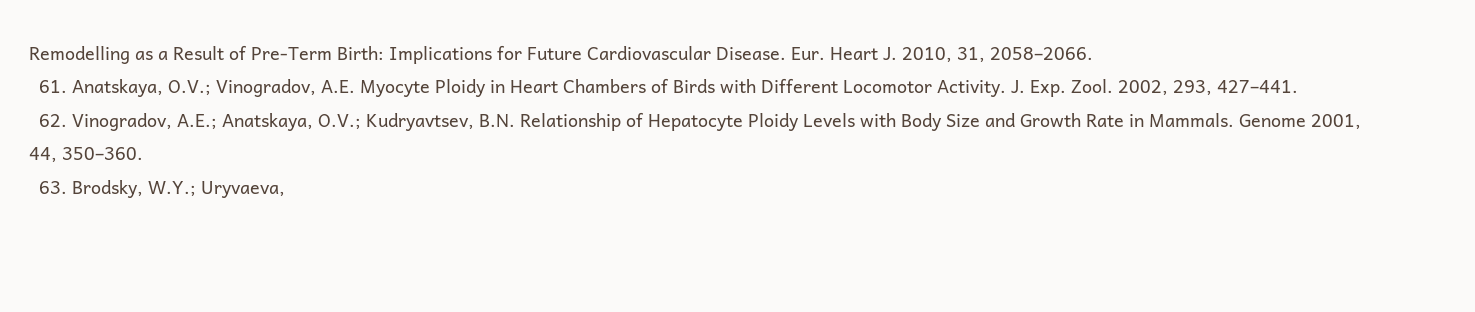Remodelling as a Result of Pre-Term Birth: Implications for Future Cardiovascular Disease. Eur. Heart J. 2010, 31, 2058–2066.
  61. Anatskaya, O.V.; Vinogradov, A.E. Myocyte Ploidy in Heart Chambers of Birds with Different Locomotor Activity. J. Exp. Zool. 2002, 293, 427–441.
  62. Vinogradov, A.E.; Anatskaya, O.V.; Kudryavtsev, B.N. Relationship of Hepatocyte Ploidy Levels with Body Size and Growth Rate in Mammals. Genome 2001, 44, 350–360.
  63. Brodsky, W.Y.; Uryvaeva,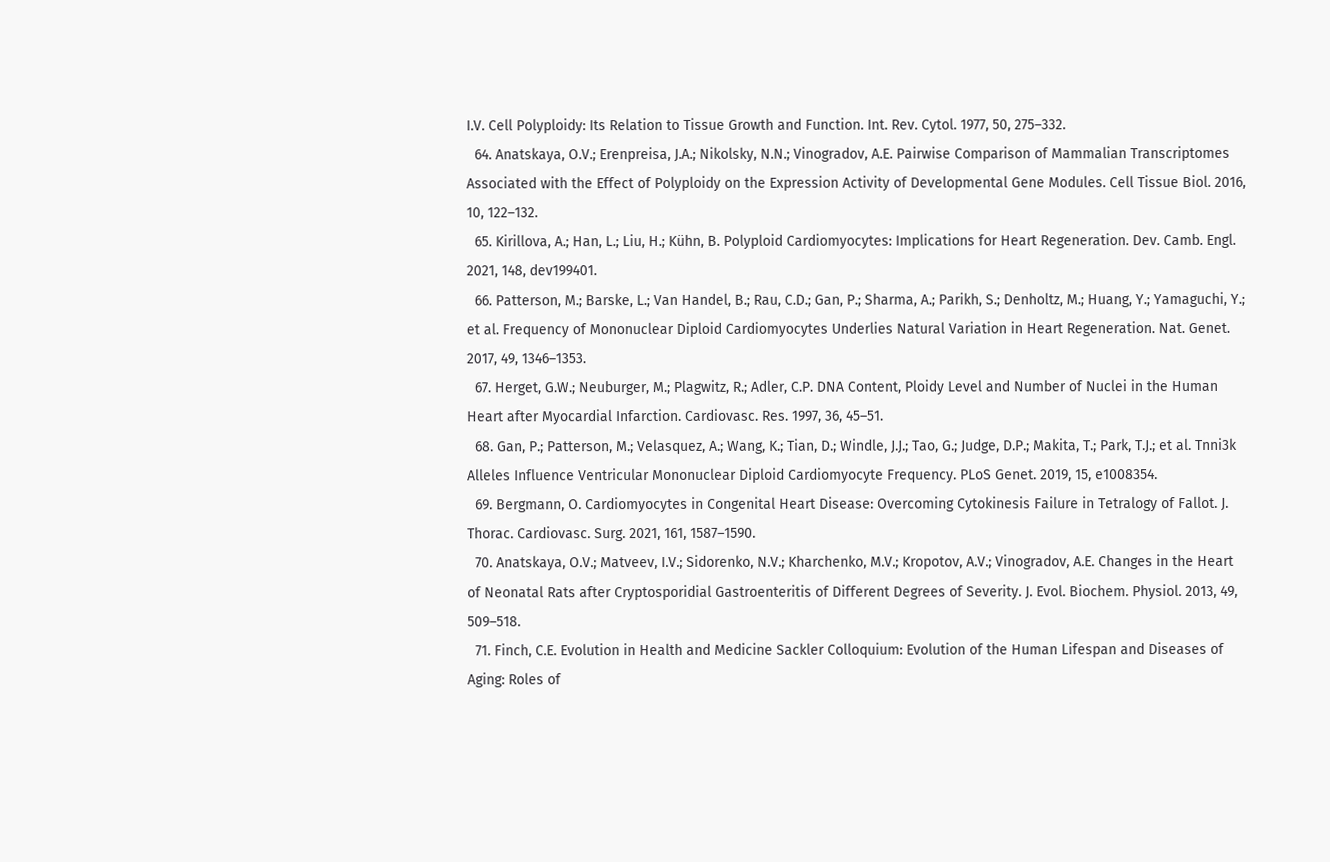I.V. Cell Polyploidy: Its Relation to Tissue Growth and Function. Int. Rev. Cytol. 1977, 50, 275–332.
  64. Anatskaya, O.V.; Erenpreisa, J.A.; Nikolsky, N.N.; Vinogradov, A.E. Pairwise Comparison of Mammalian Transcriptomes Associated with the Effect of Polyploidy on the Expression Activity of Developmental Gene Modules. Cell Tissue Biol. 2016, 10, 122–132.
  65. Kirillova, A.; Han, L.; Liu, H.; Kühn, B. Polyploid Cardiomyocytes: Implications for Heart Regeneration. Dev. Camb. Engl. 2021, 148, dev199401.
  66. Patterson, M.; Barske, L.; Van Handel, B.; Rau, C.D.; Gan, P.; Sharma, A.; Parikh, S.; Denholtz, M.; Huang, Y.; Yamaguchi, Y.; et al. Frequency of Mononuclear Diploid Cardiomyocytes Underlies Natural Variation in Heart Regeneration. Nat. Genet. 2017, 49, 1346–1353.
  67. Herget, G.W.; Neuburger, M.; Plagwitz, R.; Adler, C.P. DNA Content, Ploidy Level and Number of Nuclei in the Human Heart after Myocardial Infarction. Cardiovasc. Res. 1997, 36, 45–51.
  68. Gan, P.; Patterson, M.; Velasquez, A.; Wang, K.; Tian, D.; Windle, J.J.; Tao, G.; Judge, D.P.; Makita, T.; Park, T.J.; et al. Tnni3k Alleles Influence Ventricular Mononuclear Diploid Cardiomyocyte Frequency. PLoS Genet. 2019, 15, e1008354.
  69. Bergmann, O. Cardiomyocytes in Congenital Heart Disease: Overcoming Cytokinesis Failure in Tetralogy of Fallot. J. Thorac. Cardiovasc. Surg. 2021, 161, 1587–1590.
  70. Anatskaya, O.V.; Matveev, I.V.; Sidorenko, N.V.; Kharchenko, M.V.; Kropotov, A.V.; Vinogradov, A.E. Changes in the Heart of Neonatal Rats after Cryptosporidial Gastroenteritis of Different Degrees of Severity. J. Evol. Biochem. Physiol. 2013, 49, 509–518.
  71. Finch, C.E. Evolution in Health and Medicine Sackler Colloquium: Evolution of the Human Lifespan and Diseases of Aging: Roles of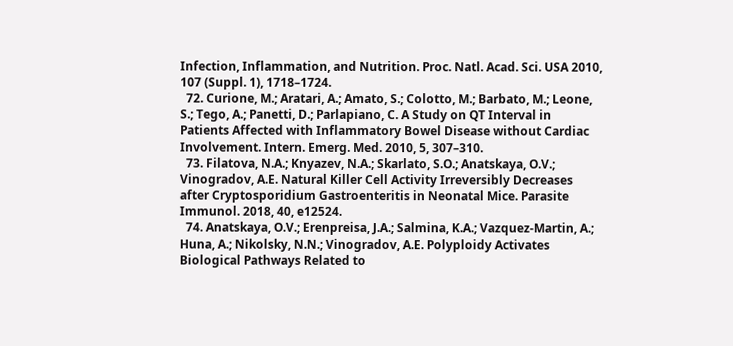Infection, Inflammation, and Nutrition. Proc. Natl. Acad. Sci. USA 2010, 107 (Suppl. 1), 1718–1724.
  72. Curione, M.; Aratari, A.; Amato, S.; Colotto, M.; Barbato, M.; Leone, S.; Tego, A.; Panetti, D.; Parlapiano, C. A Study on QT Interval in Patients Affected with Inflammatory Bowel Disease without Cardiac Involvement. Intern. Emerg. Med. 2010, 5, 307–310.
  73. Filatova, N.A.; Knyazev, N.A.; Skarlato, S.O.; Anatskaya, O.V.; Vinogradov, A.E. Natural Killer Cell Activity Irreversibly Decreases after Cryptosporidium Gastroenteritis in Neonatal Mice. Parasite Immunol. 2018, 40, e12524.
  74. Anatskaya, O.V.; Erenpreisa, J.A.; Salmina, K.A.; Vazquez-Martin, A.; Huna, A.; Nikolsky, N.N.; Vinogradov, A.E. Polyploidy Activates Biological Pathways Related to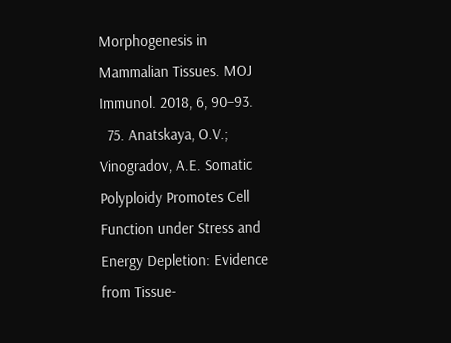Morphogenesis in Mammalian Tissues. MOJ Immunol. 2018, 6, 90–93.
  75. Anatskaya, O.V.; Vinogradov, A.E. Somatic Polyploidy Promotes Cell Function under Stress and Energy Depletion: Evidence from Tissue-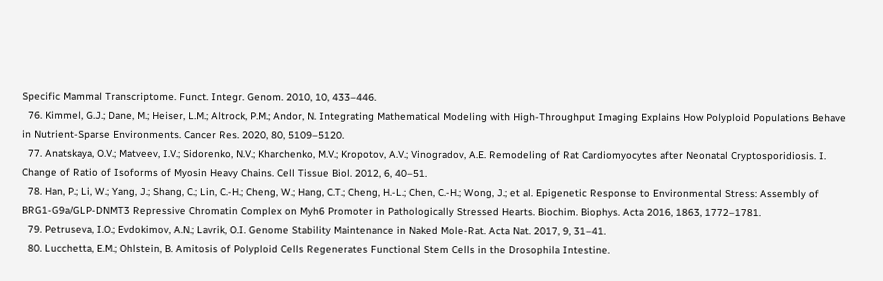Specific Mammal Transcriptome. Funct. Integr. Genom. 2010, 10, 433–446.
  76. Kimmel, G.J.; Dane, M.; Heiser, L.M.; Altrock, P.M.; Andor, N. Integrating Mathematical Modeling with High-Throughput Imaging Explains How Polyploid Populations Behave in Nutrient-Sparse Environments. Cancer Res. 2020, 80, 5109–5120.
  77. Anatskaya, O.V.; Matveev, I.V.; Sidorenko, N.V.; Kharchenko, M.V.; Kropotov, A.V.; Vinogradov, A.E. Remodeling of Rat Cardiomyocytes after Neonatal Cryptosporidiosis. I. Change of Ratio of Isoforms of Myosin Heavy Chains. Cell Tissue Biol. 2012, 6, 40–51.
  78. Han, P.; Li, W.; Yang, J.; Shang, C.; Lin, C.-H.; Cheng, W.; Hang, C.T.; Cheng, H.-L.; Chen, C.-H.; Wong, J.; et al. Epigenetic Response to Environmental Stress: Assembly of BRG1-G9a/GLP-DNMT3 Repressive Chromatin Complex on Myh6 Promoter in Pathologically Stressed Hearts. Biochim. Biophys. Acta 2016, 1863, 1772–1781.
  79. Petruseva, I.O.; Evdokimov, A.N.; Lavrik, O.I. Genome Stability Maintenance in Naked Mole-Rat. Acta Nat. 2017, 9, 31–41.
  80. Lucchetta, E.M.; Ohlstein, B. Amitosis of Polyploid Cells Regenerates Functional Stem Cells in the Drosophila Intestine.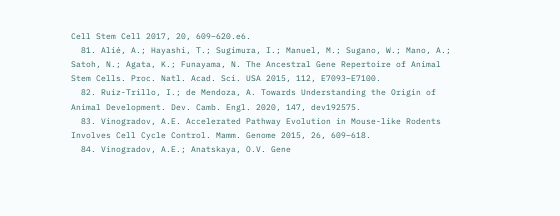Cell Stem Cell 2017, 20, 609–620.e6.
  81. Alié, A.; Hayashi, T.; Sugimura, I.; Manuel, M.; Sugano, W.; Mano, A.; Satoh, N.; Agata, K.; Funayama, N. The Ancestral Gene Repertoire of Animal Stem Cells. Proc. Natl. Acad. Sci. USA 2015, 112, E7093–E7100.
  82. Ruiz-Trillo, I.; de Mendoza, A. Towards Understanding the Origin of Animal Development. Dev. Camb. Engl. 2020, 147, dev192575.
  83. Vinogradov, A.E. Accelerated Pathway Evolution in Mouse-like Rodents Involves Cell Cycle Control. Mamm. Genome 2015, 26, 609–618.
  84. Vinogradov, A.E.; Anatskaya, O.V. Gene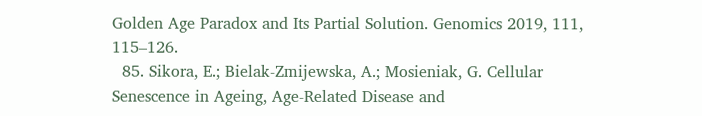Golden Age Paradox and Its Partial Solution. Genomics 2019, 111, 115–126.
  85. Sikora, E.; Bielak-Zmijewska, A.; Mosieniak, G. Cellular Senescence in Ageing, Age-Related Disease and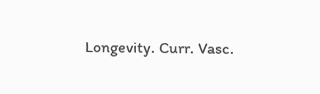Longevity. Curr. Vasc.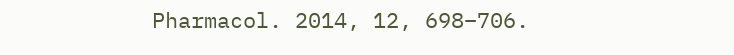Pharmacol. 2014, 12, 698–706.